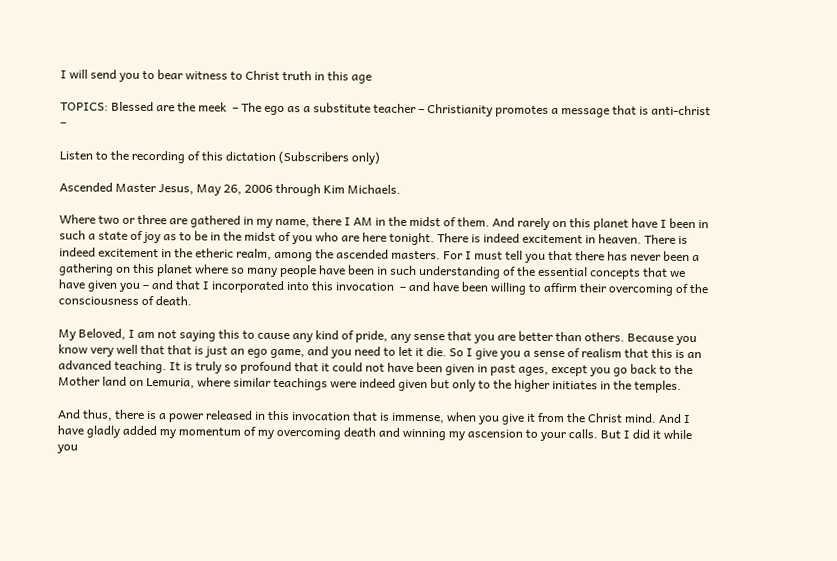I will send you to bear witness to Christ truth in this age

TOPICS: Blessed are the meek  – The ego as a substitute teacher – Christianity promotes a message that is anti-christ –

Listen to the recording of this dictation (Subscribers only)

Ascended Master Jesus, May 26, 2006 through Kim Michaels.

Where two or three are gathered in my name, there I AM in the midst of them. And rarely on this planet have I been in such a state of joy as to be in the midst of you who are here tonight. There is indeed excitement in heaven. There is indeed excitement in the etheric realm, among the ascended masters. For I must tell you that there has never been a gathering on this planet where so many people have been in such understanding of the essential concepts that we have given you – and that I incorporated into this invocation  – and have been willing to affirm their overcoming of the consciousness of death.

My Beloved, I am not saying this to cause any kind of pride, any sense that you are better than others. Because you know very well that that is just an ego game, and you need to let it die. So I give you a sense of realism that this is an advanced teaching. It is truly so profound that it could not have been given in past ages, except you go back to the Mother land on Lemuria, where similar teachings were indeed given but only to the higher initiates in the temples.

And thus, there is a power released in this invocation that is immense, when you give it from the Christ mind. And I have gladly added my momentum of my overcoming death and winning my ascension to your calls. But I did it while you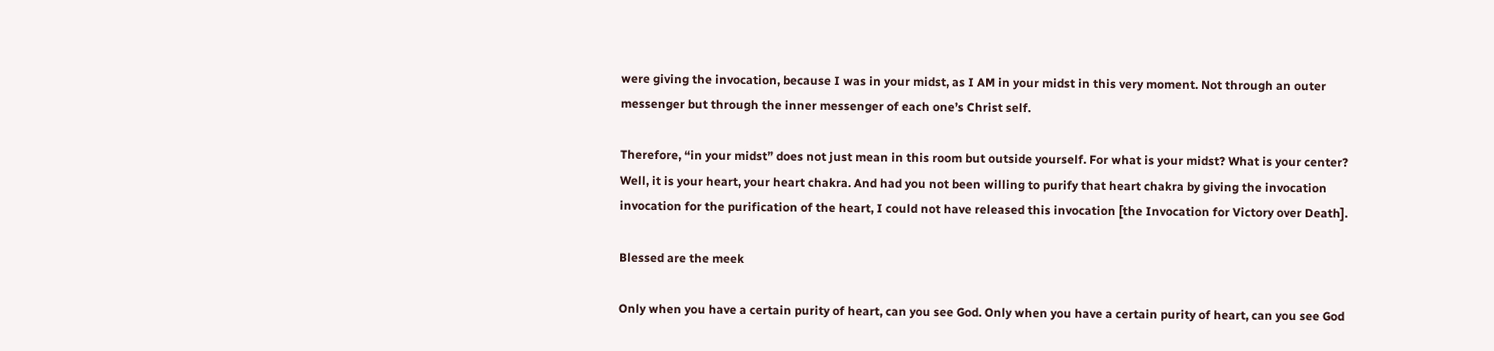were giving the invocation, because I was in your midst, as I AM in your midst in this very moment. Not through an outer messenger but through the inner messenger of each one’s Christ self.

Therefore, “in your midst” does not just mean in this room but outside yourself. For what is your midst? What is your center? Well, it is your heart, your heart chakra. And had you not been willing to purify that heart chakra by giving the invocation invocation for the purification of the heart, I could not have released this invocation [the Invocation for Victory over Death].

Blessed are the meek

Only when you have a certain purity of heart, can you see God. Only when you have a certain purity of heart, can you see God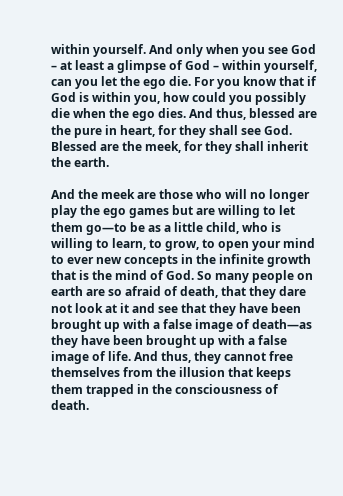within yourself. And only when you see God – at least a glimpse of God – within yourself, can you let the ego die. For you know that if God is within you, how could you possibly die when the ego dies. And thus, blessed are the pure in heart, for they shall see God. Blessed are the meek, for they shall inherit the earth.

And the meek are those who will no longer play the ego games but are willing to let them go—to be as a little child, who is willing to learn, to grow, to open your mind to ever new concepts in the infinite growth that is the mind of God. So many people on earth are so afraid of death, that they dare not look at it and see that they have been brought up with a false image of death—as they have been brought up with a false image of life. And thus, they cannot free themselves from the illusion that keeps them trapped in the consciousness of death.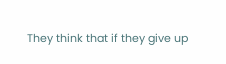They think that if they give up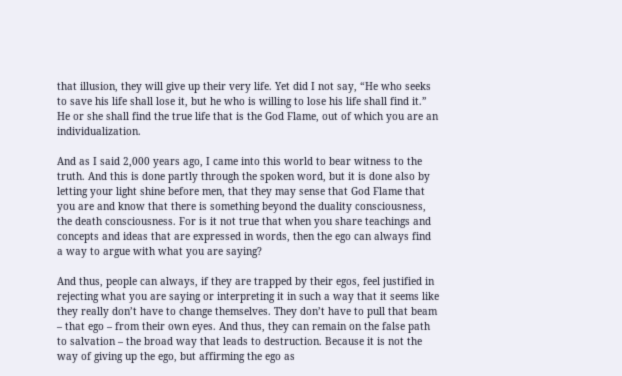that illusion, they will give up their very life. Yet did I not say, “He who seeks to save his life shall lose it, but he who is willing to lose his life shall find it.” He or she shall find the true life that is the God Flame, out of which you are an individualization.

And as I said 2,000 years ago, I came into this world to bear witness to the truth. And this is done partly through the spoken word, but it is done also by letting your light shine before men, that they may sense that God Flame that you are and know that there is something beyond the duality consciousness, the death consciousness. For is it not true that when you share teachings and concepts and ideas that are expressed in words, then the ego can always find a way to argue with what you are saying?

And thus, people can always, if they are trapped by their egos, feel justified in rejecting what you are saying or interpreting it in such a way that it seems like they really don’t have to change themselves. They don’t have to pull that beam – that ego – from their own eyes. And thus, they can remain on the false path to salvation – the broad way that leads to destruction. Because it is not the way of giving up the ego, but affirming the ego as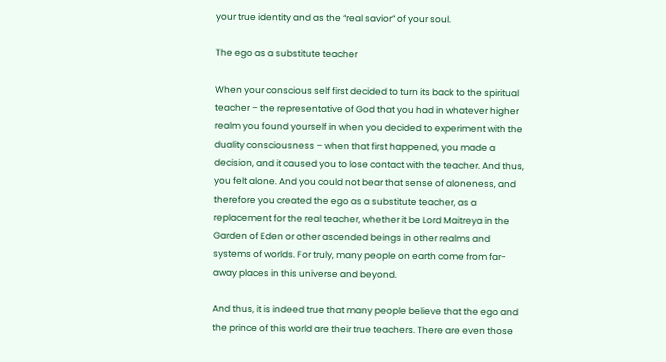your true identity and as the “real savior” of your soul.

The ego as a substitute teacher

When your conscious self first decided to turn its back to the spiritual teacher – the representative of God that you had in whatever higher realm you found yourself in when you decided to experiment with the duality consciousness – when that first happened, you made a decision, and it caused you to lose contact with the teacher. And thus, you felt alone. And you could not bear that sense of aloneness, and therefore you created the ego as a substitute teacher, as a replacement for the real teacher, whether it be Lord Maitreya in the Garden of Eden or other ascended beings in other realms and systems of worlds. For truly, many people on earth come from far-away places in this universe and beyond.

And thus, it is indeed true that many people believe that the ego and the prince of this world are their true teachers. There are even those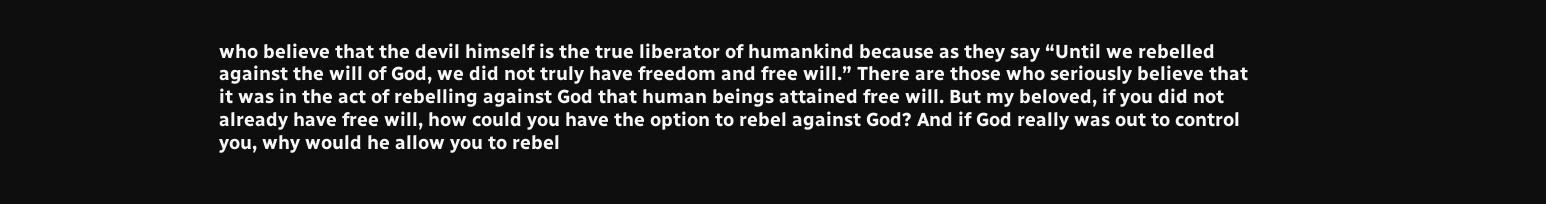who believe that the devil himself is the true liberator of humankind because as they say “Until we rebelled against the will of God, we did not truly have freedom and free will.” There are those who seriously believe that it was in the act of rebelling against God that human beings attained free will. But my beloved, if you did not already have free will, how could you have the option to rebel against God? And if God really was out to control you, why would he allow you to rebel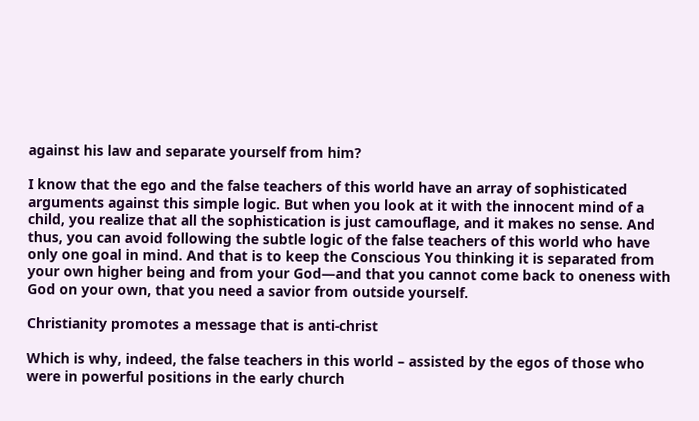against his law and separate yourself from him?

I know that the ego and the false teachers of this world have an array of sophisticated arguments against this simple logic. But when you look at it with the innocent mind of a child, you realize that all the sophistication is just camouflage, and it makes no sense. And thus, you can avoid following the subtle logic of the false teachers of this world who have only one goal in mind. And that is to keep the Conscious You thinking it is separated from your own higher being and from your God—and that you cannot come back to oneness with God on your own, that you need a savior from outside yourself.

Christianity promotes a message that is anti-christ

Which is why, indeed, the false teachers in this world – assisted by the egos of those who were in powerful positions in the early church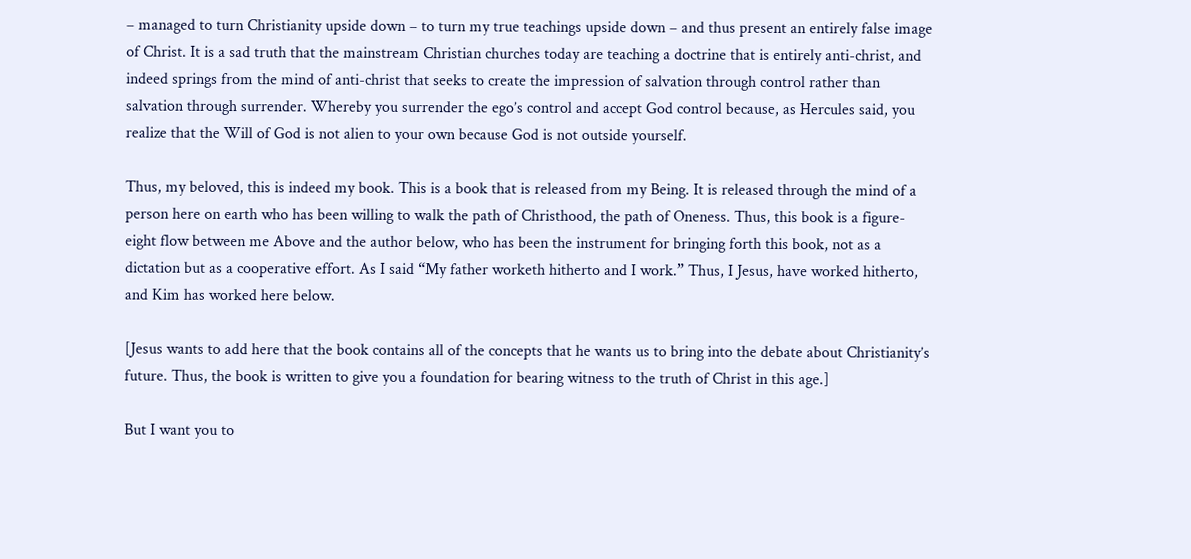– managed to turn Christianity upside down – to turn my true teachings upside down – and thus present an entirely false image of Christ. It is a sad truth that the mainstream Christian churches today are teaching a doctrine that is entirely anti-christ, and indeed springs from the mind of anti-christ that seeks to create the impression of salvation through control rather than salvation through surrender. Whereby you surrender the ego’s control and accept God control because, as Hercules said, you realize that the Will of God is not alien to your own because God is not outside yourself.

Thus, my beloved, this is indeed my book. This is a book that is released from my Being. It is released through the mind of a person here on earth who has been willing to walk the path of Christhood, the path of Oneness. Thus, this book is a figure-eight flow between me Above and the author below, who has been the instrument for bringing forth this book, not as a dictation but as a cooperative effort. As I said “My father worketh hitherto and I work.” Thus, I Jesus, have worked hitherto, and Kim has worked here below.

[Jesus wants to add here that the book contains all of the concepts that he wants us to bring into the debate about Christianity’s future. Thus, the book is written to give you a foundation for bearing witness to the truth of Christ in this age.]

But I want you to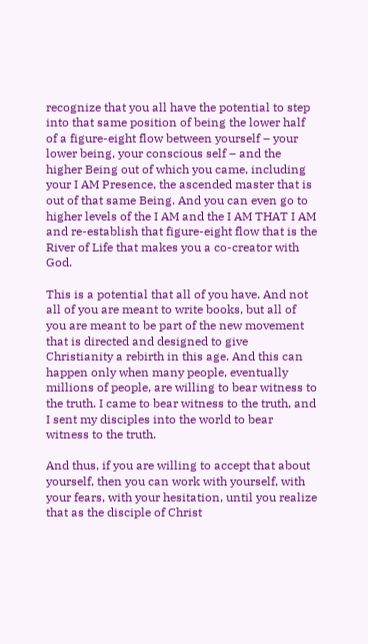recognize that you all have the potential to step into that same position of being the lower half of a figure-eight flow between yourself – your lower being, your conscious self – and the higher Being out of which you came, including your I AM Presence, the ascended master that is out of that same Being. And you can even go to higher levels of the I AM and the I AM THAT I AM and re-establish that figure-eight flow that is the River of Life that makes you a co-creator with God.

This is a potential that all of you have. And not all of you are meant to write books, but all of you are meant to be part of the new movement that is directed and designed to give Christianity a rebirth in this age. And this can happen only when many people, eventually millions of people, are willing to bear witness to the truth. I came to bear witness to the truth, and I sent my disciples into the world to bear witness to the truth.

And thus, if you are willing to accept that about yourself, then you can work with yourself, with your fears, with your hesitation, until you realize that as the disciple of Christ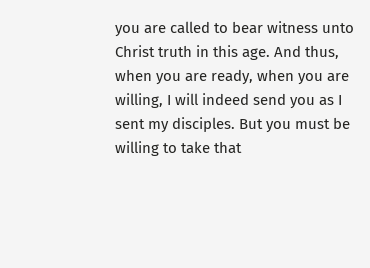you are called to bear witness unto Christ truth in this age. And thus, when you are ready, when you are willing, I will indeed send you as I sent my disciples. But you must be willing to take that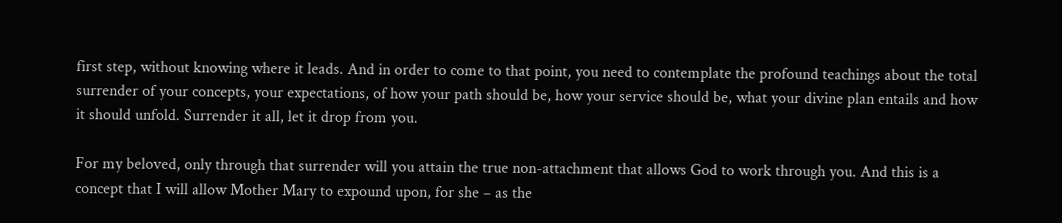first step, without knowing where it leads. And in order to come to that point, you need to contemplate the profound teachings about the total surrender of your concepts, your expectations, of how your path should be, how your service should be, what your divine plan entails and how it should unfold. Surrender it all, let it drop from you.

For my beloved, only through that surrender will you attain the true non-attachment that allows God to work through you. And this is a concept that I will allow Mother Mary to expound upon, for she – as the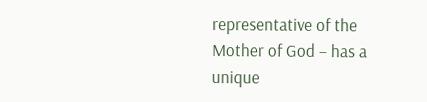representative of the Mother of God – has a unique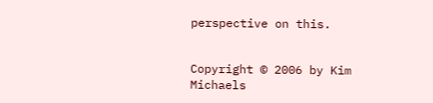perspective on this.


Copyright © 2006 by Kim Michaels